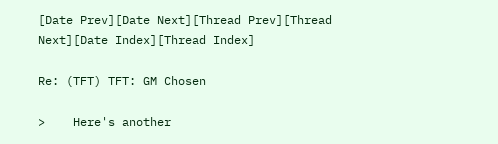[Date Prev][Date Next][Thread Prev][Thread Next][Date Index][Thread Index]

Re: (TFT) TFT: GM Chosen

>    Here's another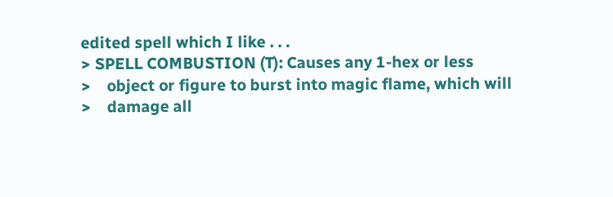edited spell which I like . . .
> SPELL COMBUSTION (T): Causes any 1-hex or less
>    object or figure to burst into magic flame, which will
>    damage all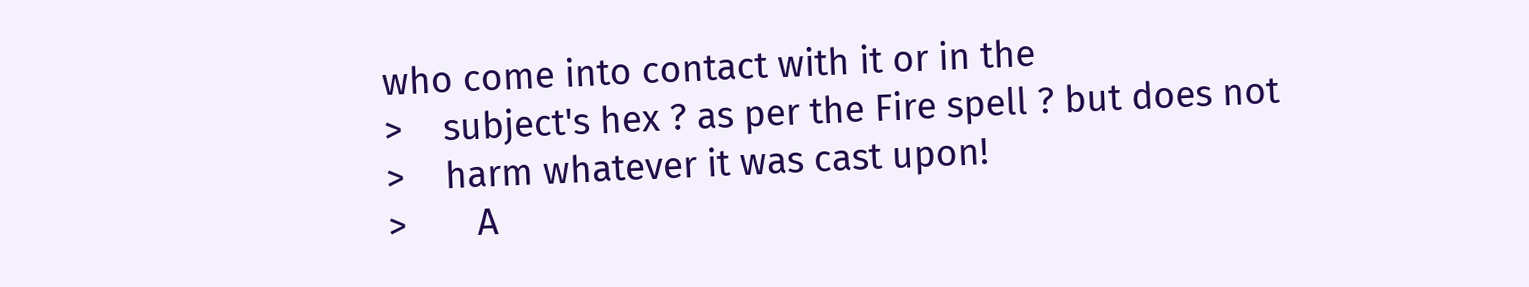who come into contact with it or in the
>    subject's hex ? as per the Fire spell ? but does not
>    harm whatever it was cast upon!
>       A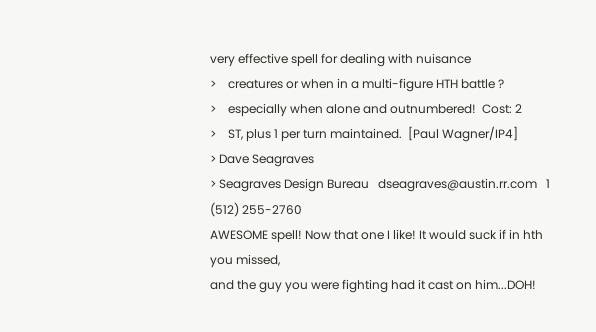very effective spell for dealing with nuisance
>    creatures or when in a multi-figure HTH battle ?
>    especially when alone and outnumbered!  Cost: 2
>    ST, plus 1 per turn maintained.  [Paul Wagner/IP4]
> Dave Seagraves
> Seagraves Design Bureau   dseagraves@austin.rr.com   1 (512) 255-2760
AWESOME spell! Now that one I like! It would suck if in hth you missed,
and the guy you were fighting had it cast on him...DOH!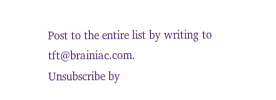Post to the entire list by writing to tft@brainiac.com.
Unsubscribe by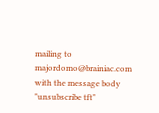mailing to majordomo@brainiac.com with the message body
"unsubscribe tft"